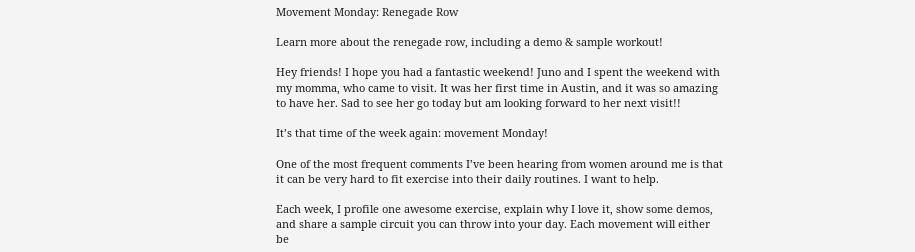Movement Monday: Renegade Row

Learn more about the renegade row, including a demo & sample workout!

Hey friends! I hope you had a fantastic weekend! Juno and I spent the weekend with my momma, who came to visit. It was her first time in Austin, and it was so amazing to have her. Sad to see her go today but am looking forward to her next visit!!

It’s that time of the week again: movement Monday!

One of the most frequent comments I’ve been hearing from women around me is that it can be very hard to fit exercise into their daily routines. I want to help.

Each week, I profile one awesome exercise, explain why I love it, show some demos, and share a sample circuit you can throw into your day. Each movement will either be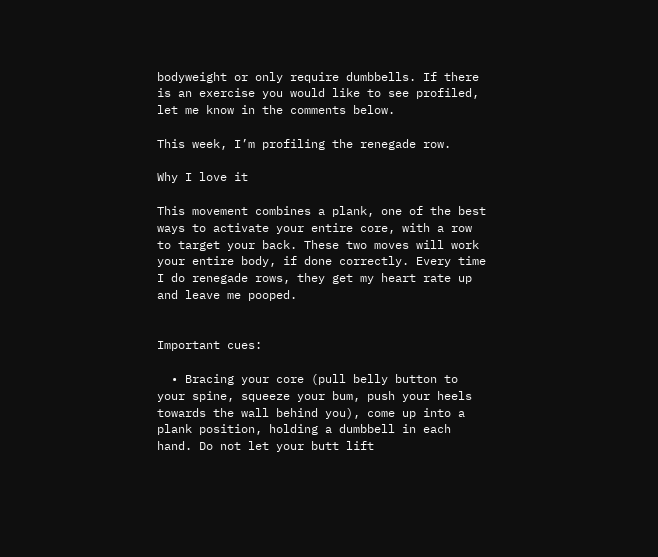bodyweight or only require dumbbells. If there is an exercise you would like to see profiled, let me know in the comments below.

This week, I’m profiling the renegade row.

Why I love it

This movement combines a plank, one of the best ways to activate your entire core, with a row to target your back. These two moves will work your entire body, if done correctly. Every time I do renegade rows, they get my heart rate up and leave me pooped.


Important cues:

  • Bracing your core (pull belly button to your spine, squeeze your bum, push your heels towards the wall behind you), come up into a plank position, holding a dumbbell in each hand. Do not let your butt lift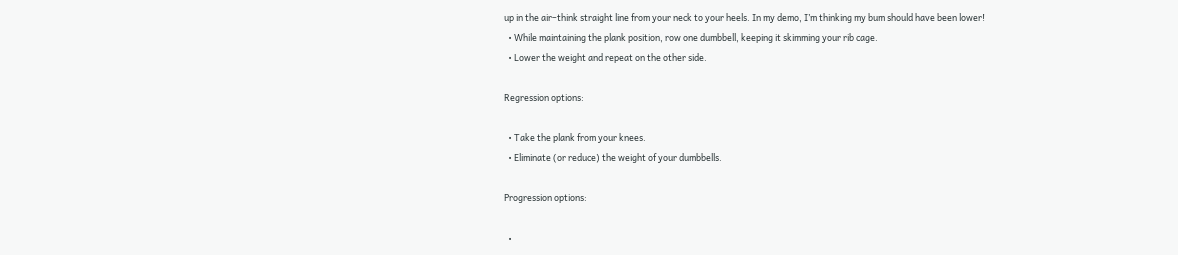up in the air–think straight line from your neck to your heels. In my demo, I’m thinking my bum should have been lower!
  • While maintaining the plank position, row one dumbbell, keeping it skimming your rib cage.
  • Lower the weight and repeat on the other side.

Regression options:

  • Take the plank from your knees.
  • Eliminate (or reduce) the weight of your dumbbells.

Progression options:

  •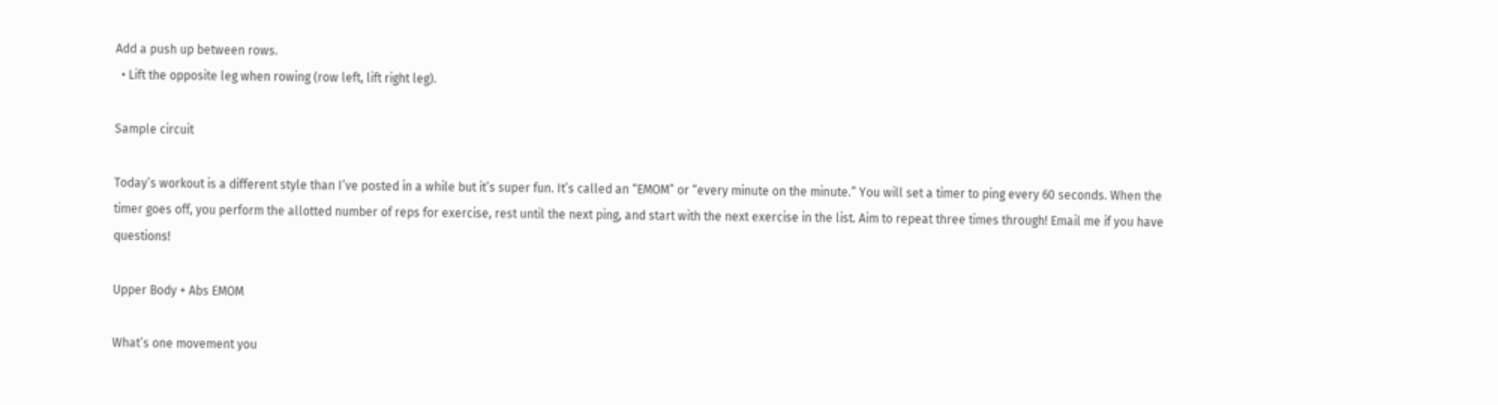Add a push up between rows.
  • Lift the opposite leg when rowing (row left, lift right leg).

Sample circuit

Today’s workout is a different style than I’ve posted in a while but it’s super fun. It’s called an “EMOM” or “every minute on the minute.” You will set a timer to ping every 60 seconds. When the timer goes off, you perform the allotted number of reps for exercise, rest until the next ping, and start with the next exercise in the list. Aim to repeat three times through! Email me if you have questions!

Upper Body + Abs EMOM

What’s one movement you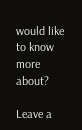would like to know more about?

Leave a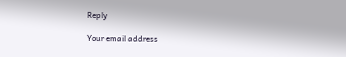Reply

Your email address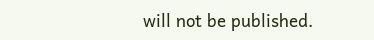will not be published.